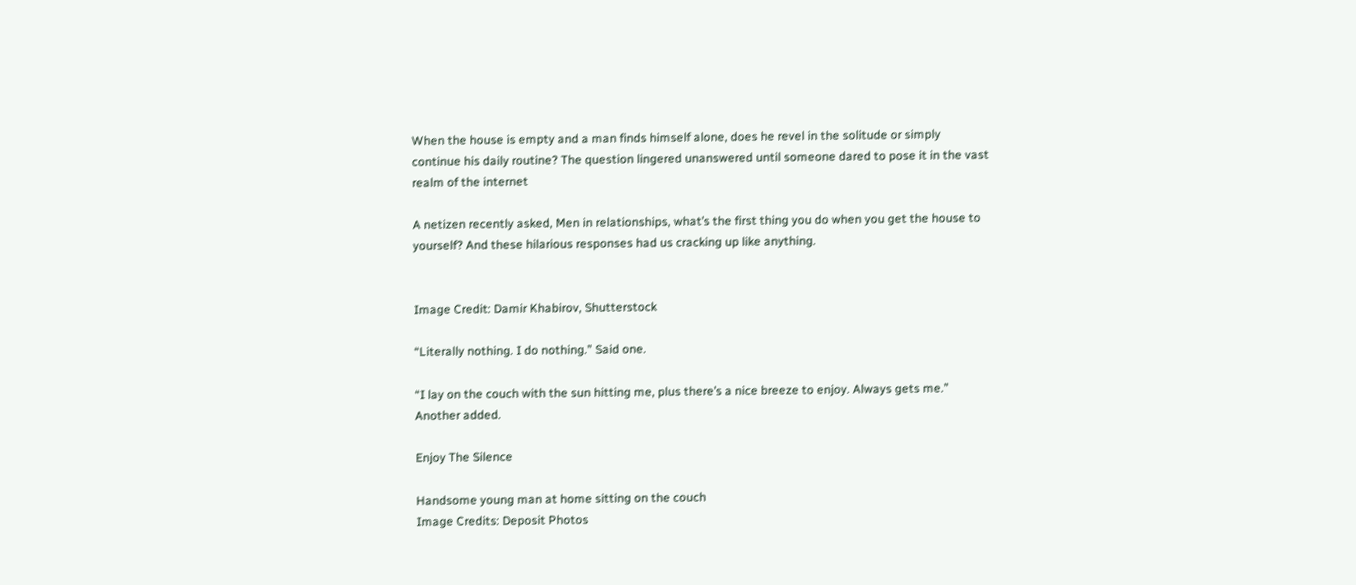When the house is empty and a man finds himself alone, does he revel in the solitude or simply continue his daily routine? The question lingered unanswered until someone dared to pose it in the vast realm of the internet

A netizen recently asked, Men in relationships, what’s the first thing you do when you get the house to yourself? And these hilarious responses had us cracking up like anything.


Image Credit: Damir Khabirov, Shutterstock

“Literally nothing. I do nothing.” Said one.

“I lay on the couch with the sun hitting me, plus there’s a nice breeze to enjoy. Always gets me.” Another added.

Enjoy The Silence

Handsome young man at home sitting on the couch
Image Credits: Deposit Photos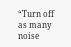“Turn off as many noise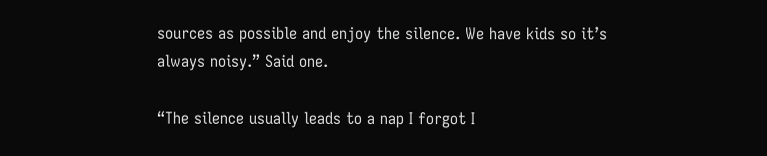sources as possible and enjoy the silence. We have kids so it’s always noisy.” Said one.

“The silence usually leads to a nap I forgot I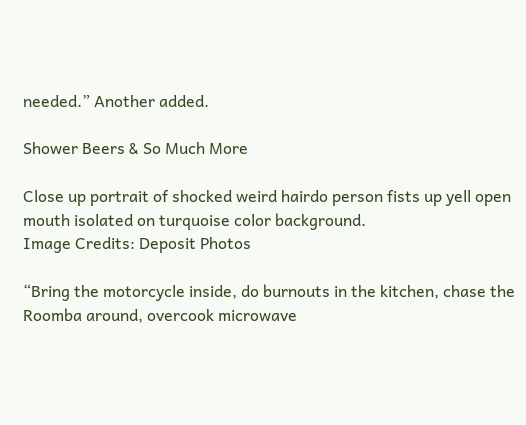needed.” Another added.

Shower Beers & So Much More

Close up portrait of shocked weird hairdo person fists up yell open mouth isolated on turquoise color background.
Image Credits: Deposit Photos

“Bring the motorcycle inside, do burnouts in the kitchen, chase the Roomba around, overcook microwave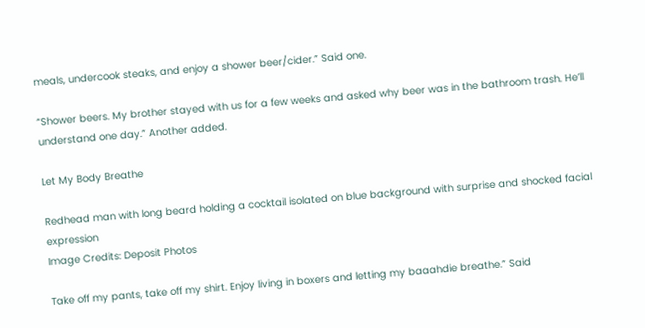meals, undercook steaks, and enjoy a shower beer/cider.” Said one.

“Shower beers. My brother stayed with us for a few weeks and asked why beer was in the bathroom trash. He’ll understand one day.” Another added.

Let My Body Breathe

Redhead man with long beard holding a cocktail isolated on blue background with surprise and shocked facial expression
Image Credits: Deposit Photos

Take off my pants, take off my shirt. Enjoy living in boxers and letting my baaahdie breathe.” Said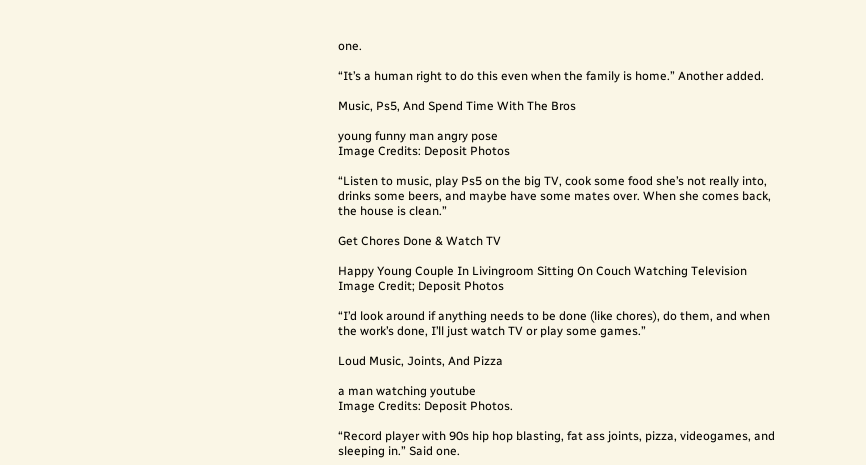one.

“It’s a human right to do this even when the family is home.” Another added.

Music, Ps5, And Spend Time With The Bros

young funny man angry pose
Image Credits: Deposit Photos

“Listen to music, play Ps5 on the big TV, cook some food she’s not really into, drinks some beers, and maybe have some mates over. When she comes back, the house is clean.”

Get Chores Done & Watch TV

Happy Young Couple In Livingroom Sitting On Couch Watching Television
Image Credit; Deposit Photos

“I’d look around if anything needs to be done (like chores), do them, and when the work’s done, I’ll just watch TV or play some games.”

Loud Music, Joints, And Pizza

a man watching youtube
Image Credits: Deposit Photos.

“Record player with 90s hip hop blasting, fat ass joints, pizza, videogames, and sleeping in.” Said one.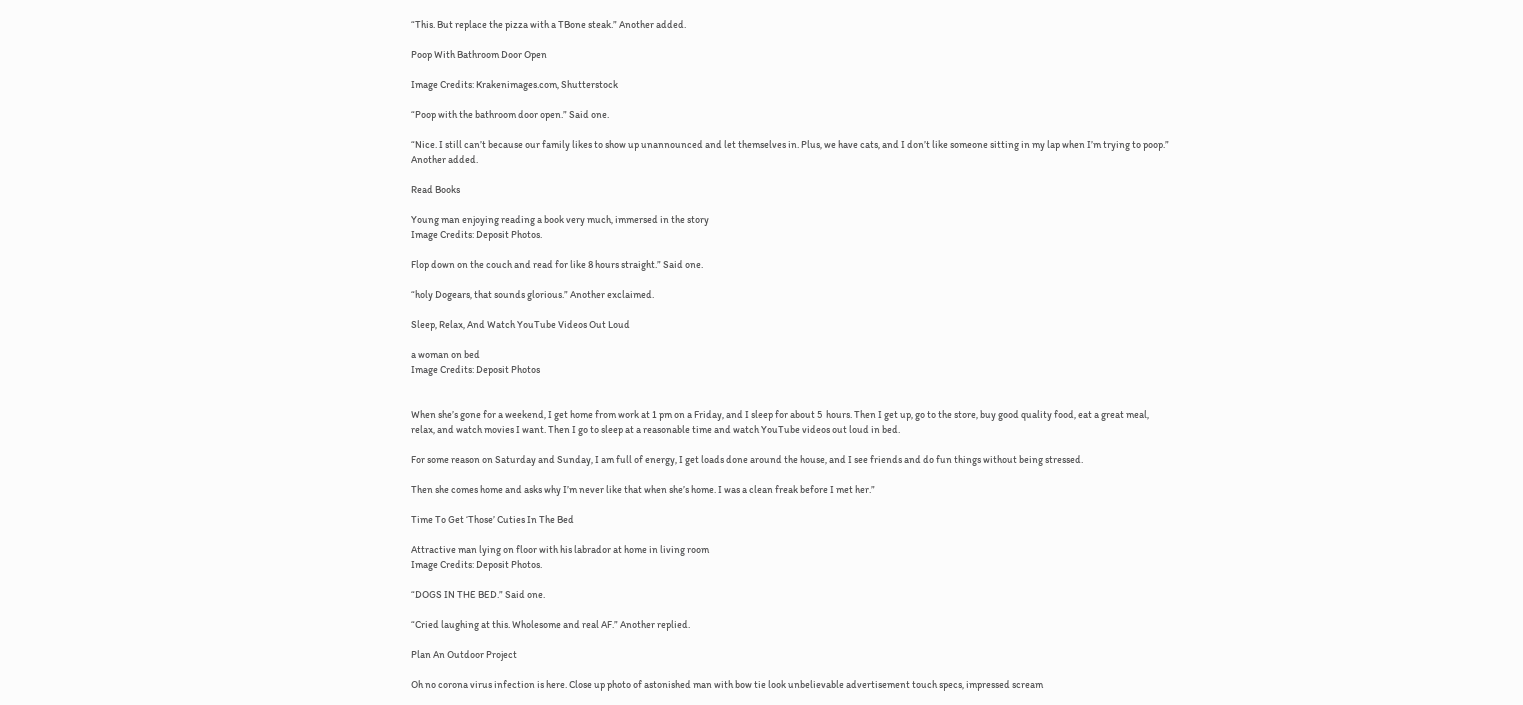“This. But replace the pizza with a TBone steak.” Another added.

Poop With Bathroom Door Open

Image Credits: Krakenimages.com, Shutterstock

“Poop with the bathroom door open.” Said one.

“Nice. I still can’t because our family likes to show up unannounced and let themselves in. Plus, we have cats, and I don’t like someone sitting in my lap when I’m trying to poop.” Another added.

Read Books

Young man enjoying reading a book very much, immersed in the story
Image Credits: Deposit Photos.

Flop down on the couch and read for like 8 hours straight.” Said one.

“holy Dogears, that sounds glorious.” Another exclaimed.

Sleep, Relax, And Watch YouTube Videos Out Loud

a woman on bed
Image Credits: Deposit Photos


When she’s gone for a weekend, I get home from work at 1 pm on a Friday, and I sleep for about 5  hours. Then I get up, go to the store, buy good quality food, eat a great meal, relax, and watch movies I want. Then I go to sleep at a reasonable time and watch YouTube videos out loud in bed.

For some reason on Saturday and Sunday, I am full of energy, I get loads done around the house, and I see friends and do fun things without being stressed.

Then she comes home and asks why I’m never like that when she’s home. I was a clean freak before I met her.”

Time To Get ‘Those’ Cuties In The Bed

Attractive man lying on floor with his labrador at home in living room
Image Credits: Deposit Photos.

“DOGS IN THE BED.” Said one.

“Cried laughing at this. Wholesome and real AF.” Another replied.

Plan An Outdoor Project

Oh no corona virus infection is here. Close up photo of astonished man with bow tie look unbelievable advertisement touch specs, impressed scream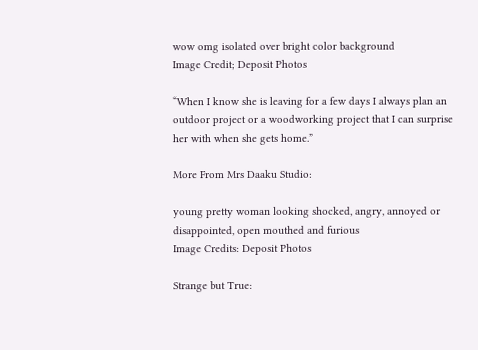wow omg isolated over bright color background
Image Credit; Deposit Photos

“When I know she is leaving for a few days I always plan an outdoor project or a woodworking project that I can surprise her with when she gets home.”

More From Mrs Daaku Studio:

young pretty woman looking shocked, angry, annoyed or disappointed, open mouthed and furious
Image Credits: Deposit Photos

Strange but True: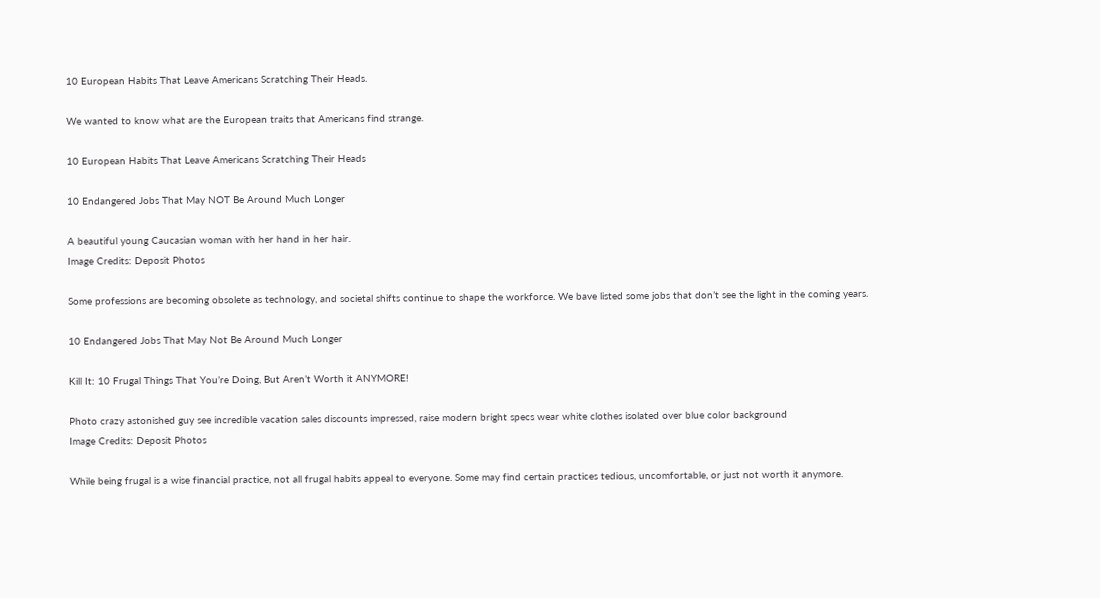10 European Habits That Leave Americans Scratching Their Heads.

We wanted to know what are the European traits that Americans find strange.

10 European Habits That Leave Americans Scratching Their Heads

10 Endangered Jobs That May NOT Be Around Much Longer

A beautiful young Caucasian woman with her hand in her hair.
Image Credits: Deposit Photos

Some professions are becoming obsolete as technology, and societal shifts continue to shape the workforce. We bave listed some jobs that don’t see the light in the coming years.

10 Endangered Jobs That May Not Be Around Much Longer

Kill It: 10 Frugal Things That You’re Doing, But Aren’t Worth it ANYMORE!

Photo crazy astonished guy see incredible vacation sales discounts impressed, raise modern bright specs wear white clothes isolated over blue color background
Image Credits: Deposit Photos

While being frugal is a wise financial practice, not all frugal habits appeal to everyone. Some may find certain practices tedious, uncomfortable, or just not worth it anymore.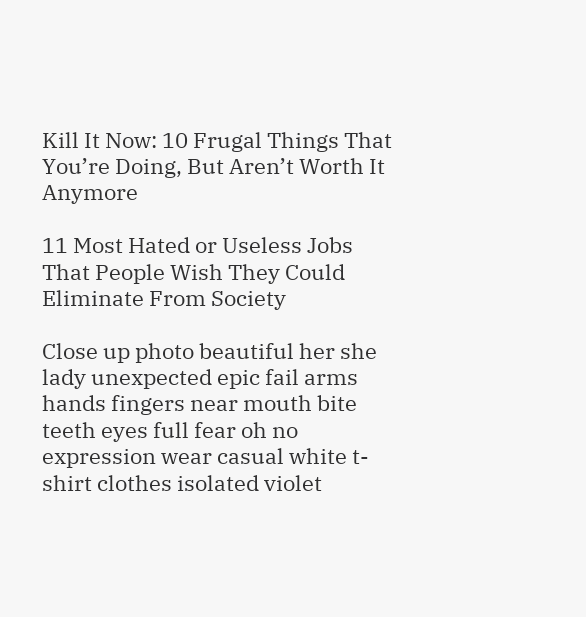Kill It Now: 10 Frugal Things That You’re Doing, But Aren’t Worth It Anymore

11 Most Hated or Useless Jobs That People Wish They Could Eliminate From Society

Close up photo beautiful her she lady unexpected epic fail arms hands fingers near mouth bite teeth eyes full fear oh no expression wear casual white t-shirt clothes isolated violet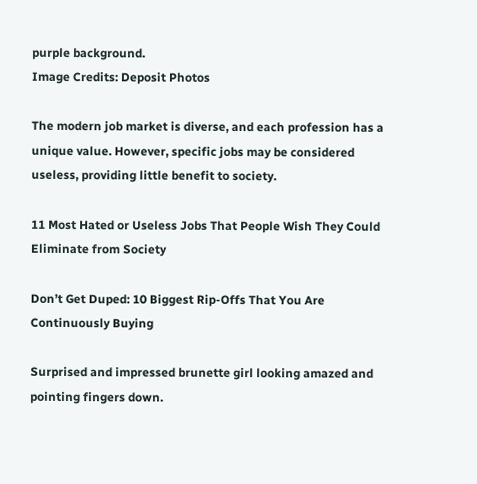purple background.
Image Credits: Deposit Photos

The modern job market is diverse, and each profession has a unique value. However, specific jobs may be considered useless, providing little benefit to society.

11 Most Hated or Useless Jobs That People Wish They Could Eliminate from Society

Don’t Get Duped: 10 Biggest Rip-Offs That You Are Continuously Buying

Surprised and impressed brunette girl looking amazed and pointing fingers down.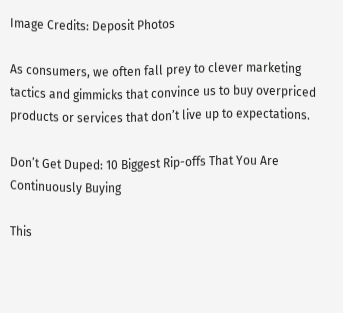Image Credits: Deposit Photos

As consumers, we often fall prey to clever marketing tactics and gimmicks that convince us to buy overpriced products or services that don’t live up to expectations.

Don’t Get Duped: 10 Biggest Rip-offs That You Are Continuously Buying

This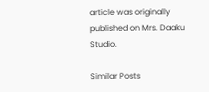article was originally published on Mrs. Daaku Studio.

Similar Posts